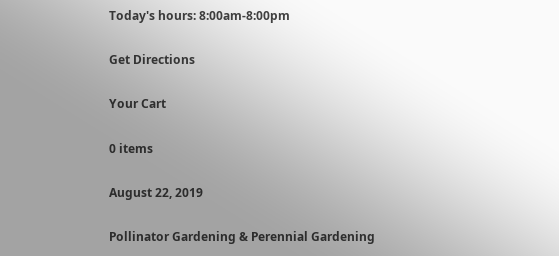Today's hours: 8:00am-8:00pm

Get Directions

Your Cart

0 items

August 22, 2019

Pollinator Gardening & Perennial Gardening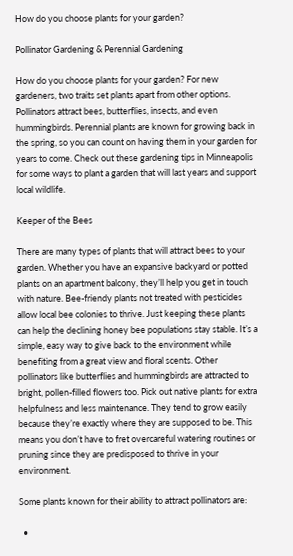How do you choose plants for your garden?

Pollinator Gardening & Perennial Gardening

How do you choose plants for your garden? For new gardeners, two traits set plants apart from other options. Pollinators attract bees, butterflies, insects, and even hummingbirds. Perennial plants are known for growing back in the spring, so you can count on having them in your garden for years to come. Check out these gardening tips in Minneapolis for some ways to plant a garden that will last years and support local wildlife.

Keeper of the Bees

There are many types of plants that will attract bees to your garden. Whether you have an expansive backyard or potted plants on an apartment balcony, they’ll help you get in touch with nature. Bee-friendy plants not treated with pesticides allow local bee colonies to thrive. Just keeping these plants can help the declining honey bee populations stay stable. It’s a simple, easy way to give back to the environment while benefiting from a great view and floral scents. Other pollinators like butterflies and hummingbirds are attracted to bright, pollen-filled flowers too. Pick out native plants for extra helpfulness and less maintenance. They tend to grow easily because they’re exactly where they are supposed to be. This means you don’t have to fret overcareful watering routines or pruning since they are predisposed to thrive in your environment.

Some plants known for their ability to attract pollinators are:

  •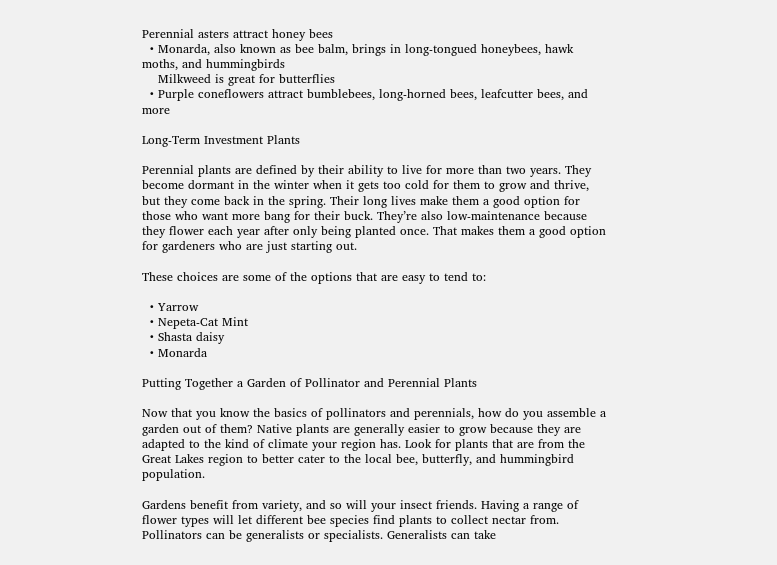Perennial asters attract honey bees
  • Monarda, also known as bee balm, brings in long-tongued honeybees, hawk moths, and hummingbirds
    Milkweed is great for butterflies
  • Purple coneflowers attract bumblebees, long-horned bees, leafcutter bees, and more

Long-Term Investment Plants

Perennial plants are defined by their ability to live for more than two years. They become dormant in the winter when it gets too cold for them to grow and thrive, but they come back in the spring. Their long lives make them a good option for those who want more bang for their buck. They’re also low-maintenance because they flower each year after only being planted once. That makes them a good option for gardeners who are just starting out.

These choices are some of the options that are easy to tend to:

  • Yarrow
  • Nepeta-Cat Mint
  • Shasta daisy
  • Monarda

Putting Together a Garden of Pollinator and Perennial Plants

Now that you know the basics of pollinators and perennials, how do you assemble a garden out of them? Native plants are generally easier to grow because they are adapted to the kind of climate your region has. Look for plants that are from the Great Lakes region to better cater to the local bee, butterfly, and hummingbird population.

Gardens benefit from variety, and so will your insect friends. Having a range of flower types will let different bee species find plants to collect nectar from. Pollinators can be generalists or specialists. Generalists can take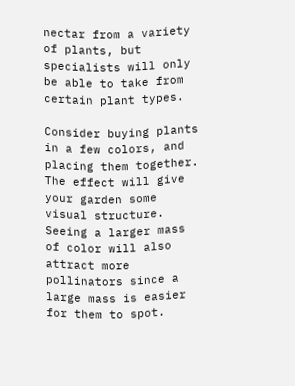nectar from a variety of plants, but specialists will only be able to take from certain plant types.

Consider buying plants in a few colors, and placing them together. The effect will give your garden some visual structure. Seeing a larger mass of color will also attract more pollinators since a large mass is easier for them to spot.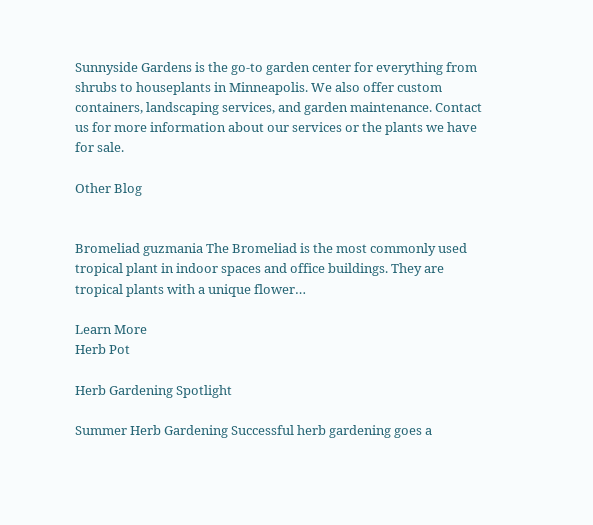Sunnyside Gardens is the go-to garden center for everything from shrubs to houseplants in Minneapolis. We also offer custom containers, landscaping services, and garden maintenance. Contact us for more information about our services or the plants we have for sale.

Other Blog


Bromeliad guzmania The Bromeliad is the most commonly used tropical plant in indoor spaces and office buildings. They are tropical plants with a unique flower…

Learn More
Herb Pot

Herb Gardening Spotlight

Summer Herb Gardening Successful herb gardening goes a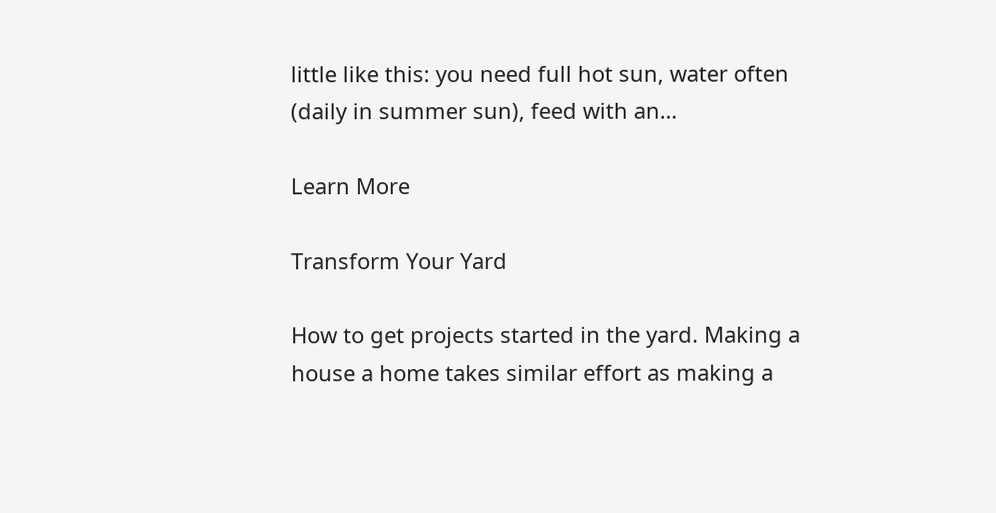little like this: you need full hot sun, water often (daily in summer sun), feed with an…

Learn More

Transform Your Yard

How to get projects started in the yard. Making a house a home takes similar effort as making a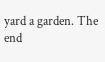yard a garden. The end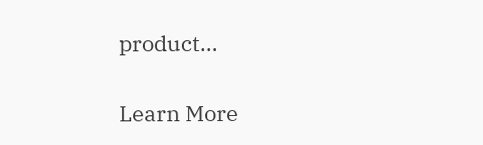product…

Learn More